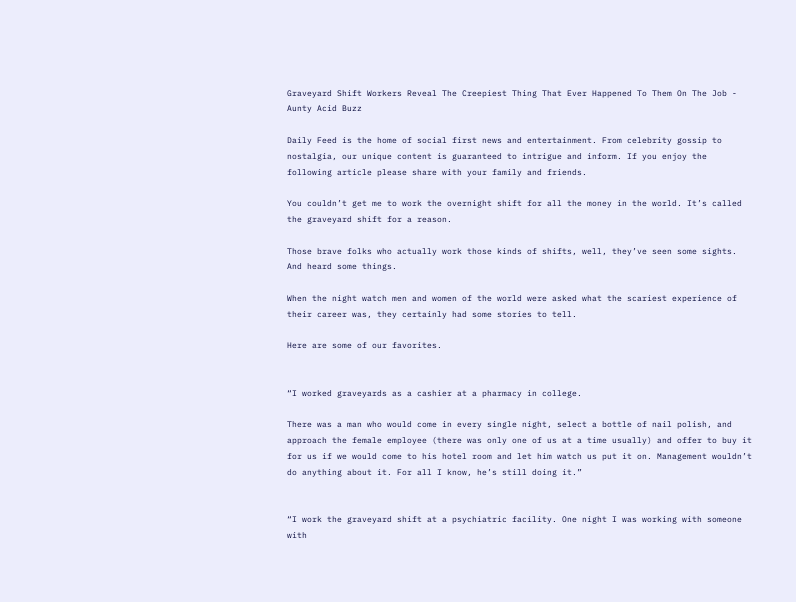Graveyard Shift Workers Reveal The Creepiest Thing That Ever Happened To Them On The Job - Aunty Acid Buzz

Daily Feed is the home of social first news and entertainment. From celebrity gossip to nostalgia, our unique content is guaranteed to intrigue and inform. If you enjoy the following article please share with your family and friends.

You couldn’t get me to work the overnight shift for all the money in the world. It’s called the graveyard shift for a reason.

Those brave folks who actually work those kinds of shifts, well, they’ve seen some sights. And heard some things.

When the night watch men and women of the world were asked what the scariest experience of their career was, they certainly had some stories to tell.

Here are some of our favorites.


“I worked graveyards as a cashier at a pharmacy in college.

There was a man who would come in every single night, select a bottle of nail polish, and approach the female employee (there was only one of us at a time usually) and offer to buy it for us if we would come to his hotel room and let him watch us put it on. Management wouldn’t do anything about it. For all I know, he’s still doing it.”


“I work the graveyard shift at a psychiatric facility. One night I was working with someone with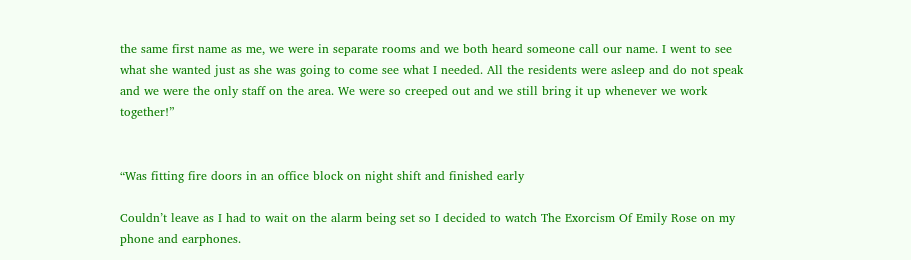the same first name as me, we were in separate rooms and we both heard someone call our name. I went to see what she wanted just as she was going to come see what I needed. All the residents were asleep and do not speak and we were the only staff on the area. We were so creeped out and we still bring it up whenever we work together!”


“Was fitting fire doors in an office block on night shift and finished early

Couldn’t leave as I had to wait on the alarm being set so I decided to watch The Exorcism Of Emily Rose on my phone and earphones.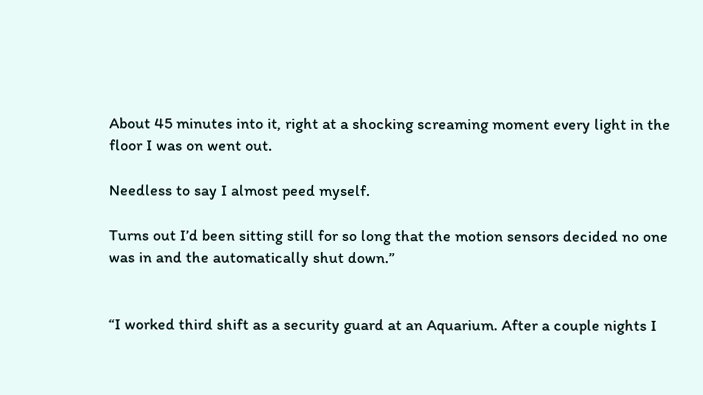About 45 minutes into it, right at a shocking screaming moment every light in the floor I was on went out.

Needless to say I almost peed myself.

Turns out I’d been sitting still for so long that the motion sensors decided no one was in and the automatically shut down.”


“I worked third shift as a security guard at an Aquarium. After a couple nights I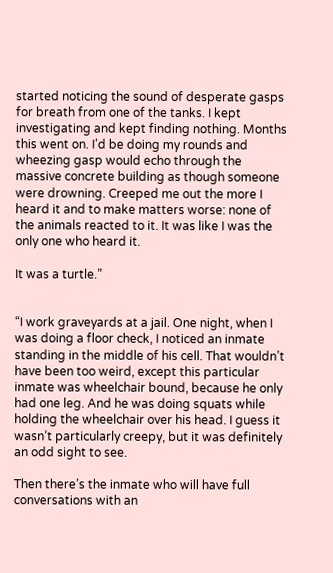started noticing the sound of desperate gasps for breath from one of the tanks. I kept investigating and kept finding nothing. Months this went on. I’d be doing my rounds and wheezing gasp would echo through the massive concrete building as though someone were drowning. Creeped me out the more I heard it and to make matters worse: none of the animals reacted to it. It was like I was the only one who heard it.

It was a turtle.”


“I work graveyards at a jail. One night, when I was doing a floor check, I noticed an inmate standing in the middle of his cell. That wouldn’t have been too weird, except this particular inmate was wheelchair bound, because he only had one leg. And he was doing squats while holding the wheelchair over his head. I guess it wasn’t particularly creepy, but it was definitely an odd sight to see.

Then there’s the inmate who will have full conversations with an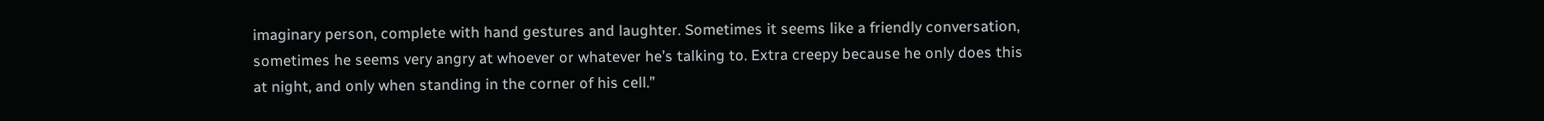imaginary person, complete with hand gestures and laughter. Sometimes it seems like a friendly conversation, sometimes he seems very angry at whoever or whatever he’s talking to. Extra creepy because he only does this at night, and only when standing in the corner of his cell.”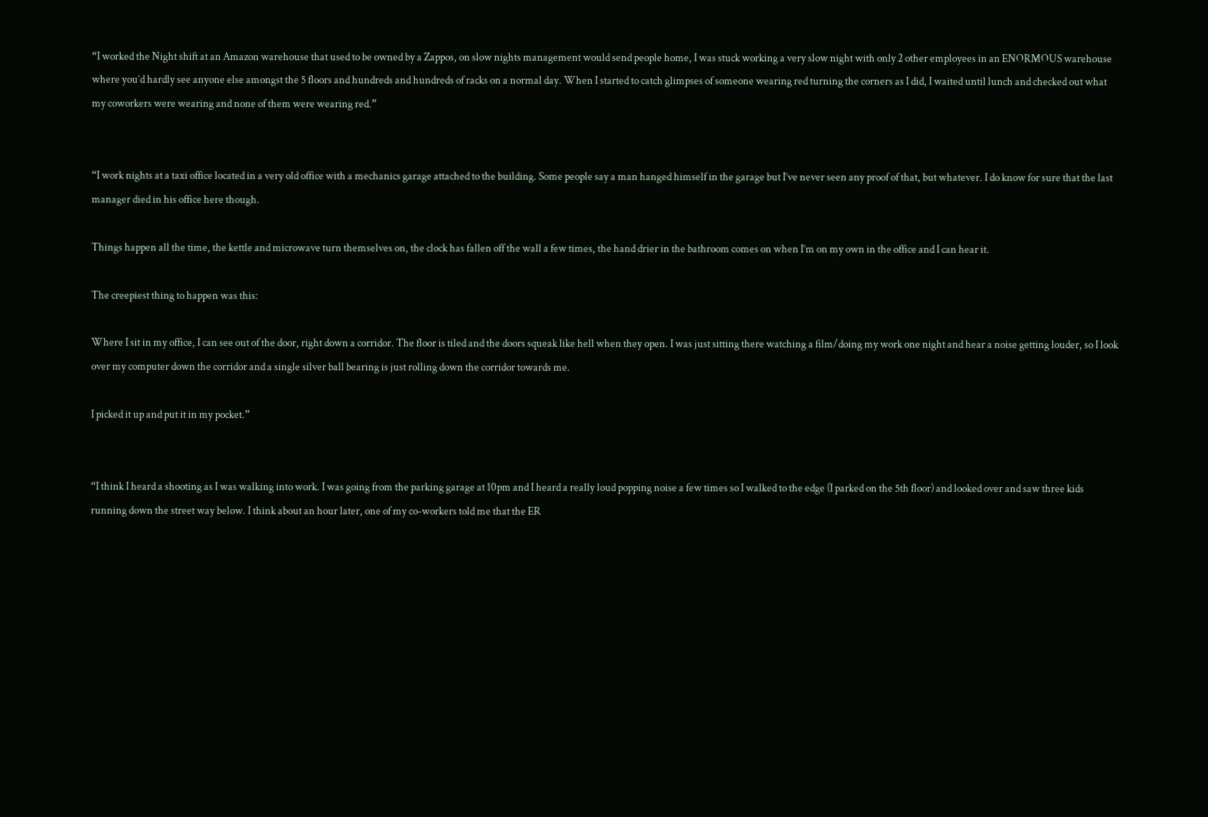“I worked the Night shift at an Amazon warehouse that used to be owned by a Zappos, on slow nights management would send people home, I was stuck working a very slow night with only 2 other employees in an ENORMOUS warehouse where you’d hardly see anyone else amongst the 5 floors and hundreds and hundreds of racks on a normal day. When I started to catch glimpses of someone wearing red turning the corners as I did, I waited until lunch and checked out what my coworkers were wearing and none of them were wearing red.”


“I work nights at a taxi office located in a very old office with a mechanics garage attached to the building. Some people say a man hanged himself in the garage but I’ve never seen any proof of that, but whatever. I do know for sure that the last manager died in his office here though.

Things happen all the time, the kettle and microwave turn themselves on, the clock has fallen off the wall a few times, the hand drier in the bathroom comes on when I’m on my own in the office and I can hear it.

The creepiest thing to happen was this:

Where I sit in my office, I can see out of the door, right down a corridor. The floor is tiled and the doors squeak like hell when they open. I was just sitting there watching a film/doing my work one night and hear a noise getting louder, so I look over my computer down the corridor and a single silver ball bearing is just rolling down the corridor towards me.

I picked it up and put it in my pocket.”


“I think I heard a shooting as I was walking into work. I was going from the parking garage at 10pm and I heard a really loud popping noise a few times so I walked to the edge (I parked on the 5th floor) and looked over and saw three kids running down the street way below. I think about an hour later, one of my co-workers told me that the ER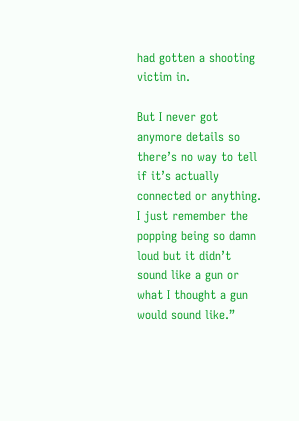had gotten a shooting victim in.

But I never got anymore details so there’s no way to tell if it’s actually connected or anything. I just remember the popping being so damn loud but it didn’t sound like a gun or what I thought a gun would sound like.”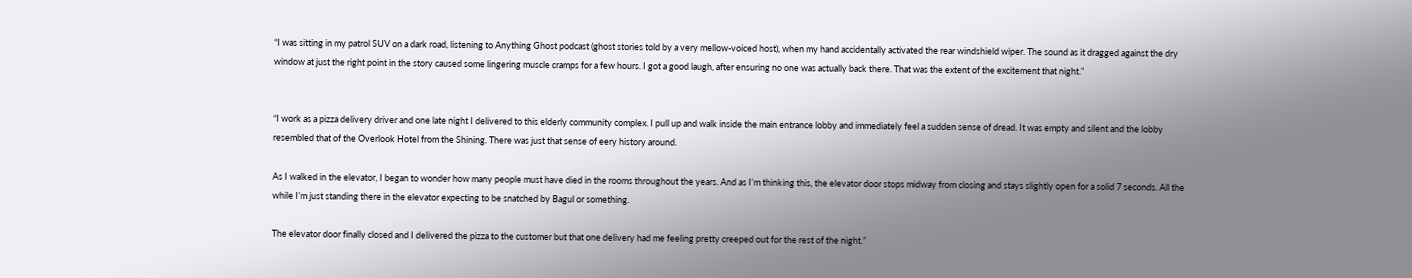“I was sitting in my patrol SUV on a dark road, listening to Anything Ghost podcast (ghost stories told by a very mellow-voiced host), when my hand accidentally activated the rear windshield wiper. The sound as it dragged against the dry window at just the right point in the story caused some lingering muscle cramps for a few hours. I got a good laugh, after ensuring no one was actually back there. That was the extent of the excitement that night.”


“I work as a pizza delivery driver and one late night I delivered to this elderly community complex. I pull up and walk inside the main entrance lobby and immediately feel a sudden sense of dread. It was empty and silent and the lobby resembled that of the Overlook Hotel from the Shining. There was just that sense of eery history around.

As I walked in the elevator, I began to wonder how many people must have died in the rooms throughout the years. And as I’m thinking this, the elevator door stops midway from closing and stays slightly open for a solid 7 seconds. All the while I’m just standing there in the elevator expecting to be snatched by Bagul or something.

The elevator door finally closed and I delivered the pizza to the customer but that one delivery had me feeling pretty creeped out for the rest of the night.”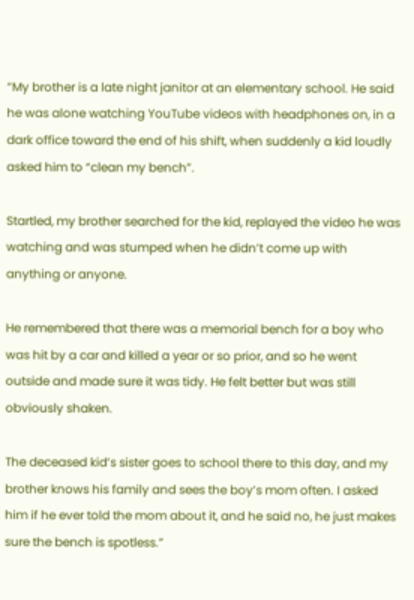“My brother is a late night janitor at an elementary school. He said he was alone watching YouTube videos with headphones on, in a dark office toward the end of his shift, when suddenly a kid loudly asked him to “clean my bench”.

Startled, my brother searched for the kid, replayed the video he was watching and was stumped when he didn’t come up with anything or anyone.

He remembered that there was a memorial bench for a boy who was hit by a car and killed a year or so prior, and so he went outside and made sure it was tidy. He felt better but was still obviously shaken.

The deceased kid’s sister goes to school there to this day, and my brother knows his family and sees the boy’s mom often. I asked him if he ever told the mom about it, and he said no, he just makes sure the bench is spotless.”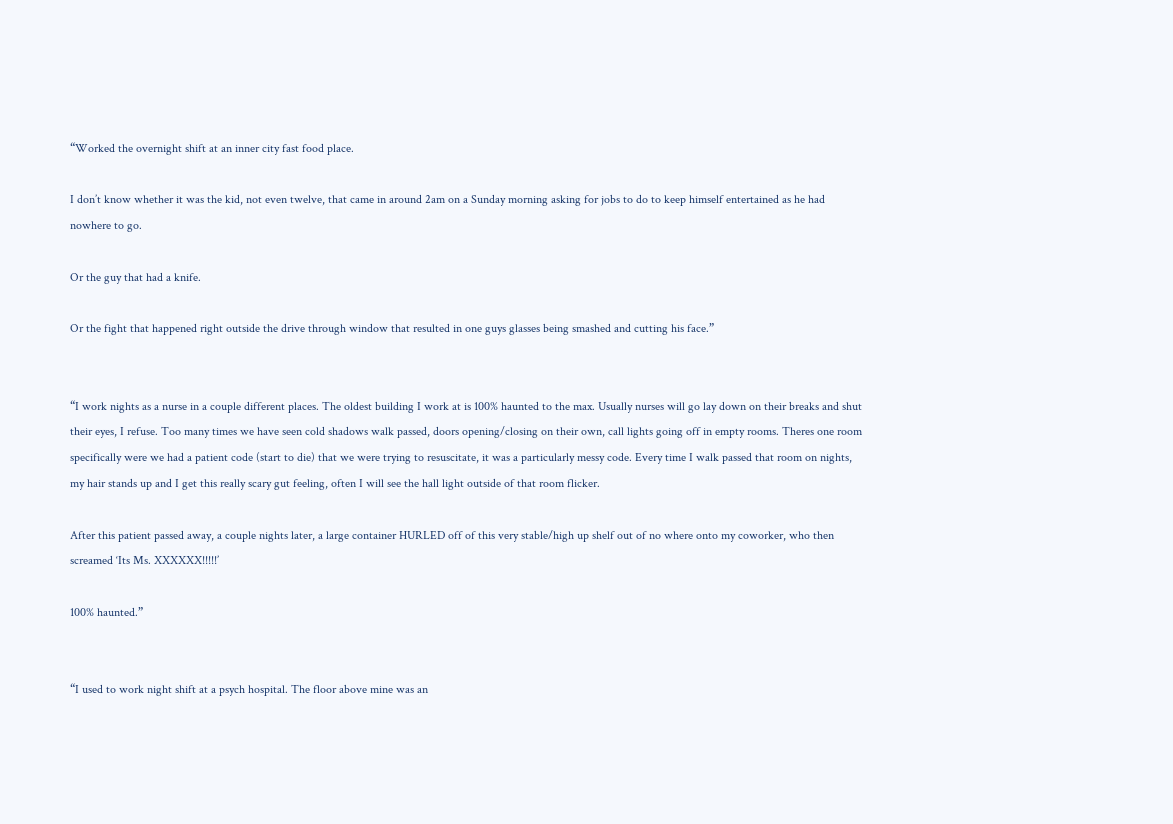“Worked the overnight shift at an inner city fast food place.

I don’t know whether it was the kid, not even twelve, that came in around 2am on a Sunday morning asking for jobs to do to keep himself entertained as he had nowhere to go.

Or the guy that had a knife.

Or the fight that happened right outside the drive through window that resulted in one guys glasses being smashed and cutting his face.”


“I work nights as a nurse in a couple different places. The oldest building I work at is 100% haunted to the max. Usually nurses will go lay down on their breaks and shut their eyes, I refuse. Too many times we have seen cold shadows walk passed, doors opening/closing on their own, call lights going off in empty rooms. Theres one room specifically were we had a patient code (start to die) that we were trying to resuscitate, it was a particularly messy code. Every time I walk passed that room on nights, my hair stands up and I get this really scary gut feeling, often I will see the hall light outside of that room flicker.

After this patient passed away, a couple nights later, a large container HURLED off of this very stable/high up shelf out of no where onto my coworker, who then screamed ‘Its Ms. XXXXXX!!!!!’

100% haunted.”


“I used to work night shift at a psych hospital. The floor above mine was an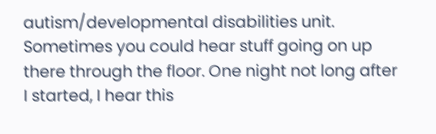autism/developmental disabilities unit. Sometimes you could hear stuff going on up there through the floor. One night not long after I started, I hear this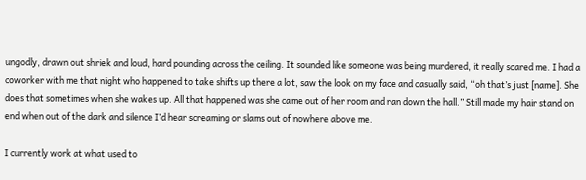ungodly, drawn out shriek and loud, hard pounding across the ceiling. It sounded like someone was being murdered, it really scared me. I had a coworker with me that night who happened to take shifts up there a lot, saw the look on my face and casually said, “oh that’s just [name]. She does that sometimes when she wakes up. All that happened was she came out of her room and ran down the hall.” Still made my hair stand on end when out of the dark and silence I’d hear screaming or slams out of nowhere above me.

I currently work at what used to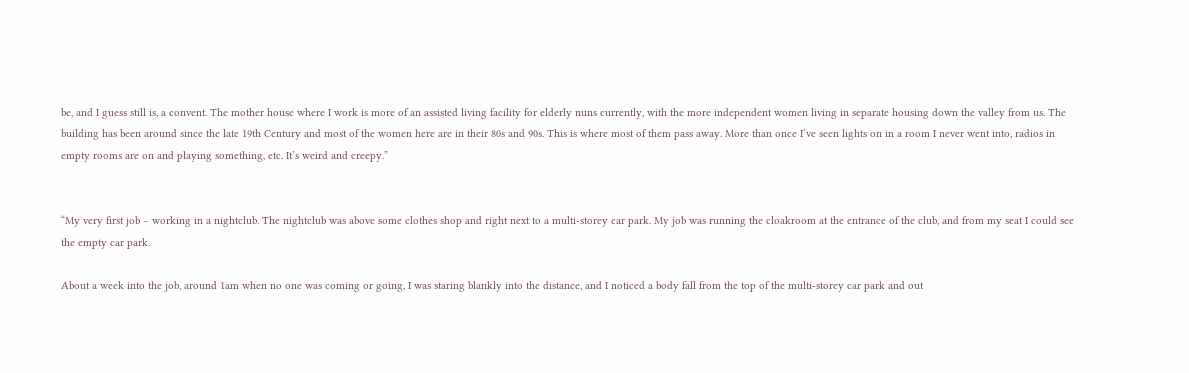be, and I guess still is, a convent. The mother house where I work is more of an assisted living facility for elderly nuns currently, with the more independent women living in separate housing down the valley from us. The building has been around since the late 19th Century and most of the women here are in their 80s and 90s. This is where most of them pass away. More than once I’ve seen lights on in a room I never went into, radios in empty rooms are on and playing something, etc. It’s weird and creepy.”


“My very first job – working in a nightclub. The nightclub was above some clothes shop and right next to a multi-storey car park. My job was running the cloakroom at the entrance of the club, and from my seat I could see the empty car park.

About a week into the job, around 1am when no one was coming or going, I was staring blankly into the distance, and I noticed a body fall from the top of the multi-storey car park and out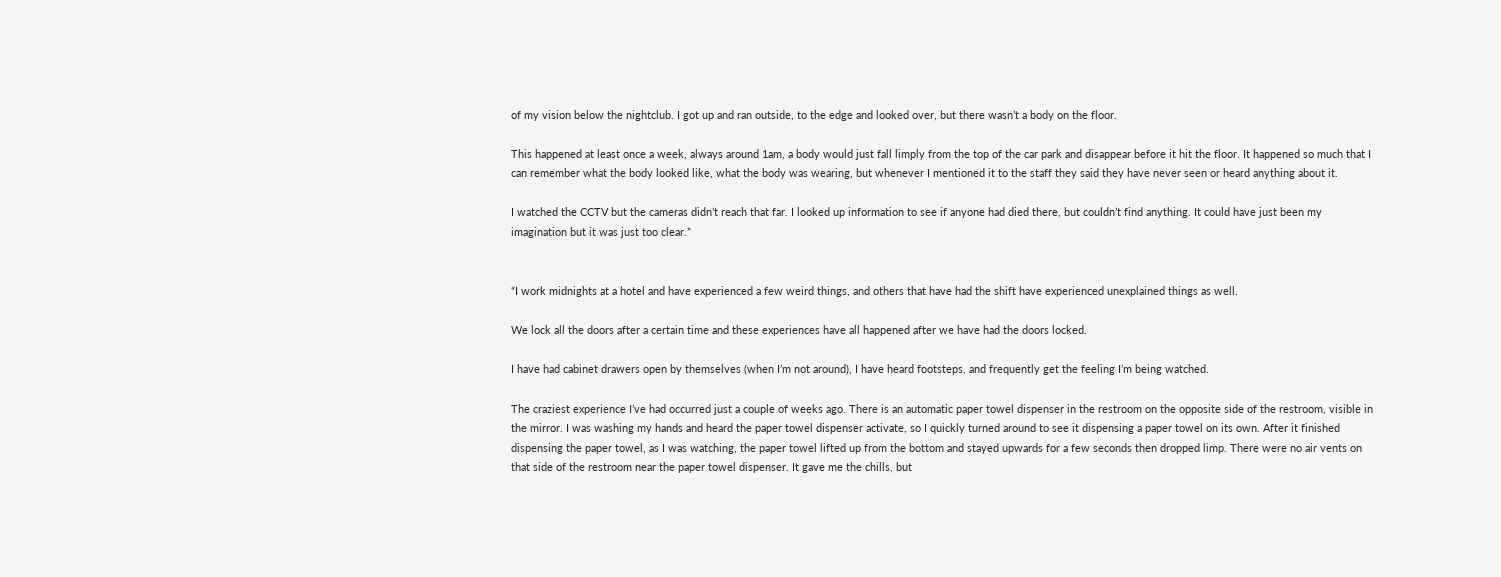of my vision below the nightclub. I got up and ran outside, to the edge and looked over, but there wasn’t a body on the floor.

This happened at least once a week, always around 1am, a body would just fall limply from the top of the car park and disappear before it hit the floor. It happened so much that I can remember what the body looked like, what the body was wearing, but whenever I mentioned it to the staff they said they have never seen or heard anything about it.

I watched the CCTV but the cameras didn’t reach that far. I looked up information to see if anyone had died there, but couldn’t find anything. It could have just been my imagination but it was just too clear.”


“I work midnights at a hotel and have experienced a few weird things, and others that have had the shift have experienced unexplained things as well.

We lock all the doors after a certain time and these experiences have all happened after we have had the doors locked.

I have had cabinet drawers open by themselves (when I’m not around), I have heard footsteps, and frequently get the feeling I’m being watched.

The craziest experience I’ve had occurred just a couple of weeks ago. There is an automatic paper towel dispenser in the restroom on the opposite side of the restroom, visible in the mirror. I was washing my hands and heard the paper towel dispenser activate, so I quickly turned around to see it dispensing a paper towel on its own. After it finished dispensing the paper towel, as I was watching, the paper towel lifted up from the bottom and stayed upwards for a few seconds then dropped limp. There were no air vents on that side of the restroom near the paper towel dispenser. It gave me the chills, but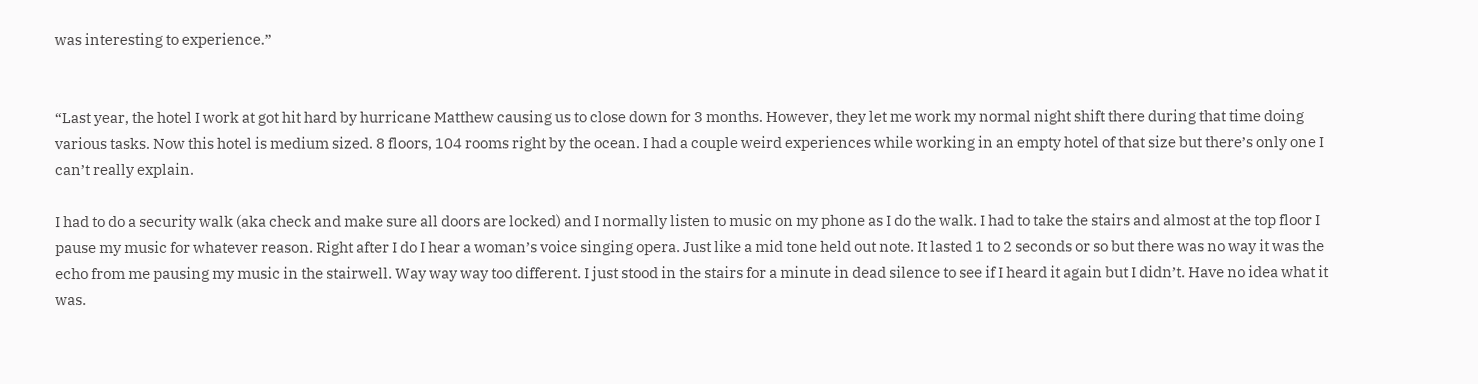was interesting to experience.”


“Last year, the hotel I work at got hit hard by hurricane Matthew causing us to close down for 3 months. However, they let me work my normal night shift there during that time doing various tasks. Now this hotel is medium sized. 8 floors, 104 rooms right by the ocean. I had a couple weird experiences while working in an empty hotel of that size but there’s only one I can’t really explain.

I had to do a security walk (aka check and make sure all doors are locked) and I normally listen to music on my phone as I do the walk. I had to take the stairs and almost at the top floor I pause my music for whatever reason. Right after I do I hear a woman’s voice singing opera. Just like a mid tone held out note. It lasted 1 to 2 seconds or so but there was no way it was the echo from me pausing my music in the stairwell. Way way way too different. I just stood in the stairs for a minute in dead silence to see if I heard it again but I didn’t. Have no idea what it was.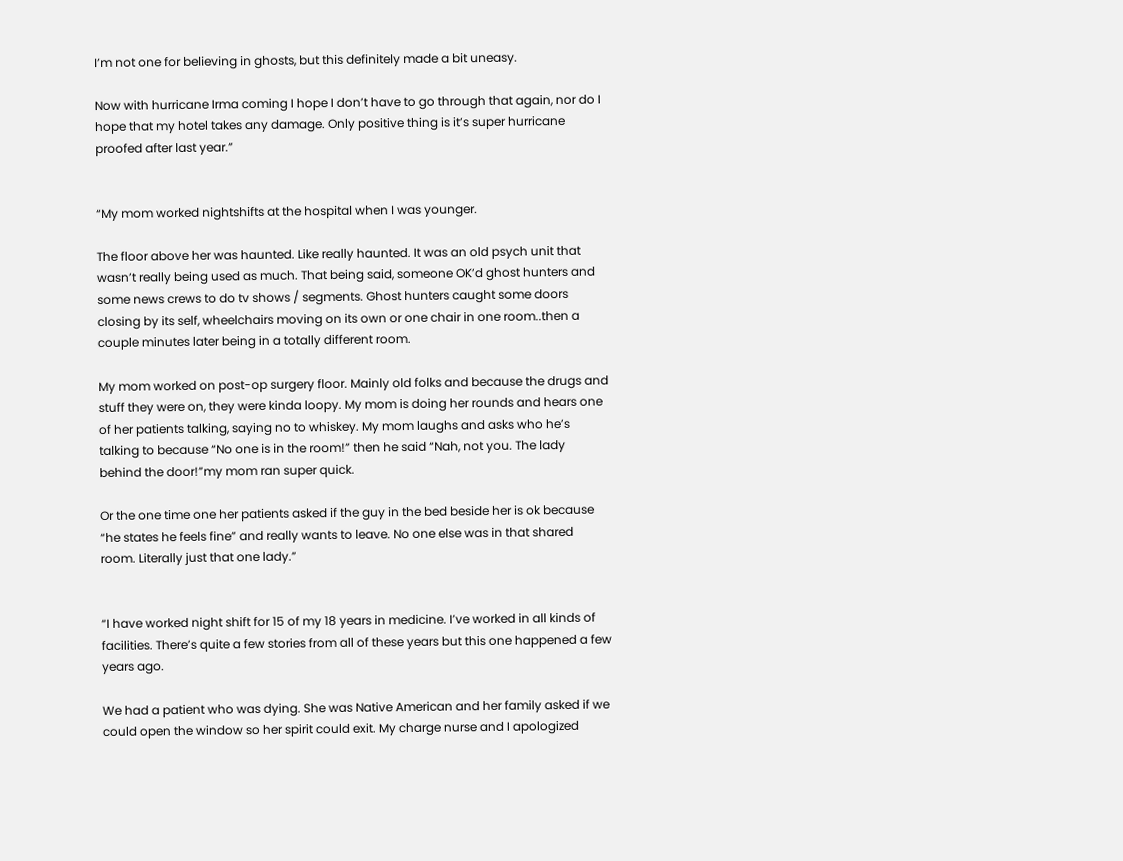I’m not one for believing in ghosts, but this definitely made a bit uneasy.

Now with hurricane Irma coming I hope I don’t have to go through that again, nor do I hope that my hotel takes any damage. Only positive thing is it’s super hurricane proofed after last year.”


“My mom worked nightshifts at the hospital when I was younger.

The floor above her was haunted. Like really haunted. It was an old psych unit that wasn’t really being used as much. That being said, someone OK’d ghost hunters and some news crews to do tv shows / segments. Ghost hunters caught some doors closing by its self, wheelchairs moving on its own or one chair in one room..then a couple minutes later being in a totally different room.

My mom worked on post-op surgery floor. Mainly old folks and because the drugs and stuff they were on, they were kinda loopy. My mom is doing her rounds and hears one of her patients talking, saying no to whiskey. My mom laughs and asks who he’s talking to because “No one is in the room!” then he said “Nah, not you. The lady behind the door!”my mom ran super quick.

Or the one time one her patients asked if the guy in the bed beside her is ok because “he states he feels fine” and really wants to leave. No one else was in that shared room. Literally just that one lady.”


“I have worked night shift for 15 of my 18 years in medicine. I’ve worked in all kinds of facilities. There’s quite a few stories from all of these years but this one happened a few years ago.

We had a patient who was dying. She was Native American and her family asked if we could open the window so her spirit could exit. My charge nurse and I apologized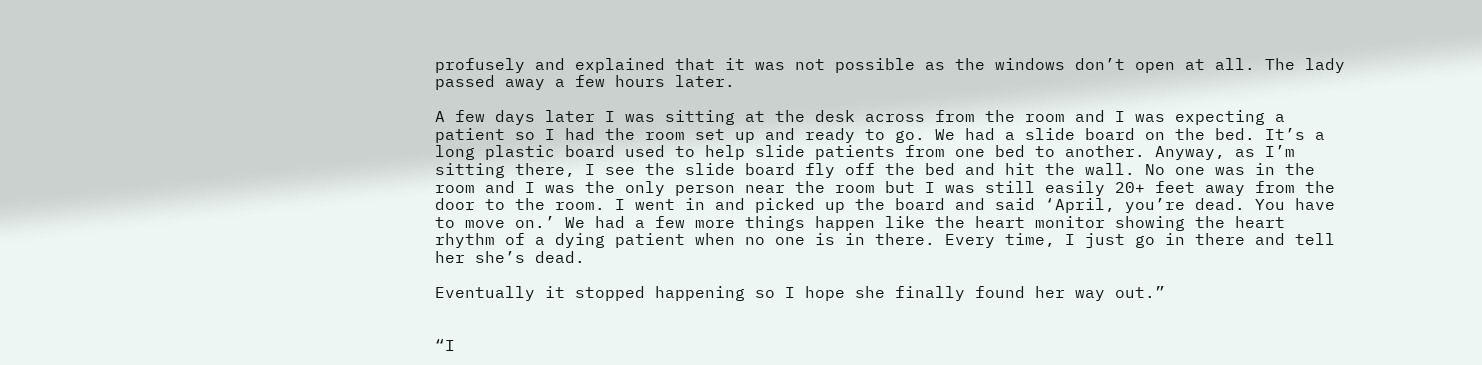profusely and explained that it was not possible as the windows don’t open at all. The lady passed away a few hours later.

A few days later I was sitting at the desk across from the room and I was expecting a patient so I had the room set up and ready to go. We had a slide board on the bed. It’s a long plastic board used to help slide patients from one bed to another. Anyway, as I’m sitting there, I see the slide board fly off the bed and hit the wall. No one was in the room and I was the only person near the room but I was still easily 20+ feet away from the door to the room. I went in and picked up the board and said ‘April, you’re dead. You have to move on.’ We had a few more things happen like the heart monitor showing the heart rhythm of a dying patient when no one is in there. Every time, I just go in there and tell her she’s dead.

Eventually it stopped happening so I hope she finally found her way out.”


“I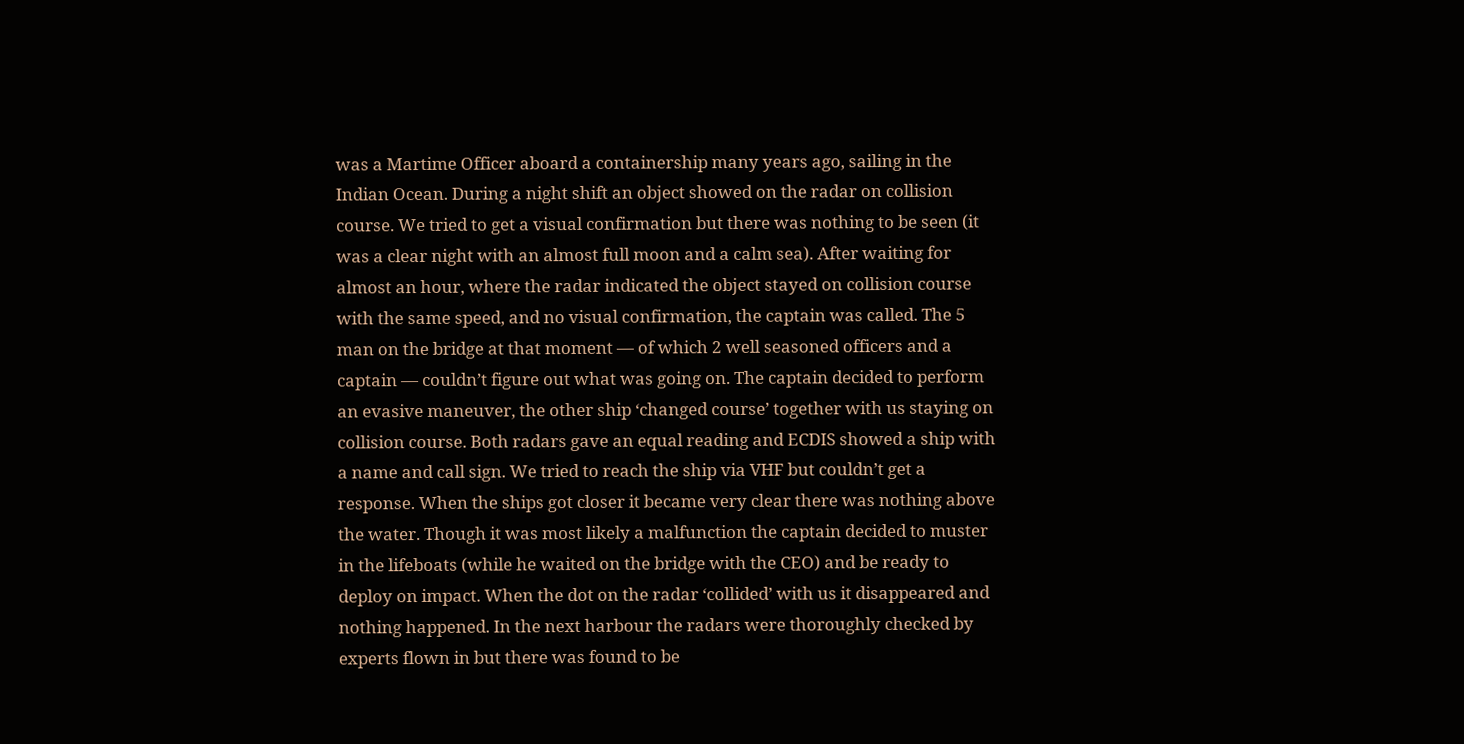was a Martime Officer aboard a containership many years ago, sailing in the Indian Ocean. During a night shift an object showed on the radar on collision course. We tried to get a visual confirmation but there was nothing to be seen (it was a clear night with an almost full moon and a calm sea). After waiting for almost an hour, where the radar indicated the object stayed on collision course with the same speed, and no visual confirmation, the captain was called. The 5 man on the bridge at that moment — of which 2 well seasoned officers and a captain — couldn’t figure out what was going on. The captain decided to perform an evasive maneuver, the other ship ‘changed course’ together with us staying on collision course. Both radars gave an equal reading and ECDIS showed a ship with a name and call sign. We tried to reach the ship via VHF but couldn’t get a response. When the ships got closer it became very clear there was nothing above the water. Though it was most likely a malfunction the captain decided to muster in the lifeboats (while he waited on the bridge with the CEO) and be ready to deploy on impact. When the dot on the radar ‘collided’ with us it disappeared and nothing happened. In the next harbour the radars were thoroughly checked by experts flown in but there was found to be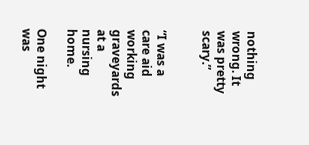nothing wrong. It was pretty scary.”


“I was a care aid working graveyards at a nursing home.

One night was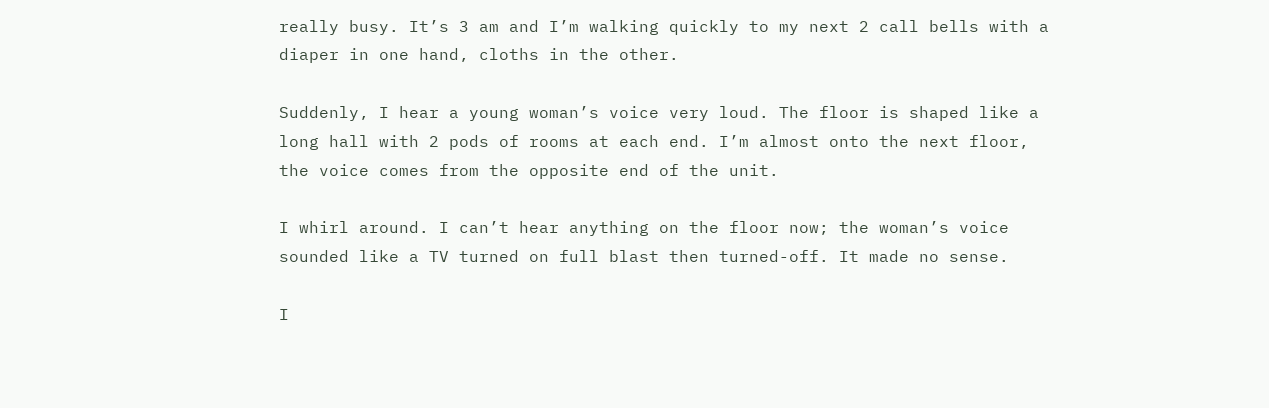really busy. It’s 3 am and I’m walking quickly to my next 2 call bells with a diaper in one hand, cloths in the other.

Suddenly, I hear a young woman’s voice very loud. The floor is shaped like a long hall with 2 pods of rooms at each end. I’m almost onto the next floor, the voice comes from the opposite end of the unit.

I whirl around. I can’t hear anything on the floor now; the woman’s voice sounded like a TV turned on full blast then turned-off. It made no sense.

I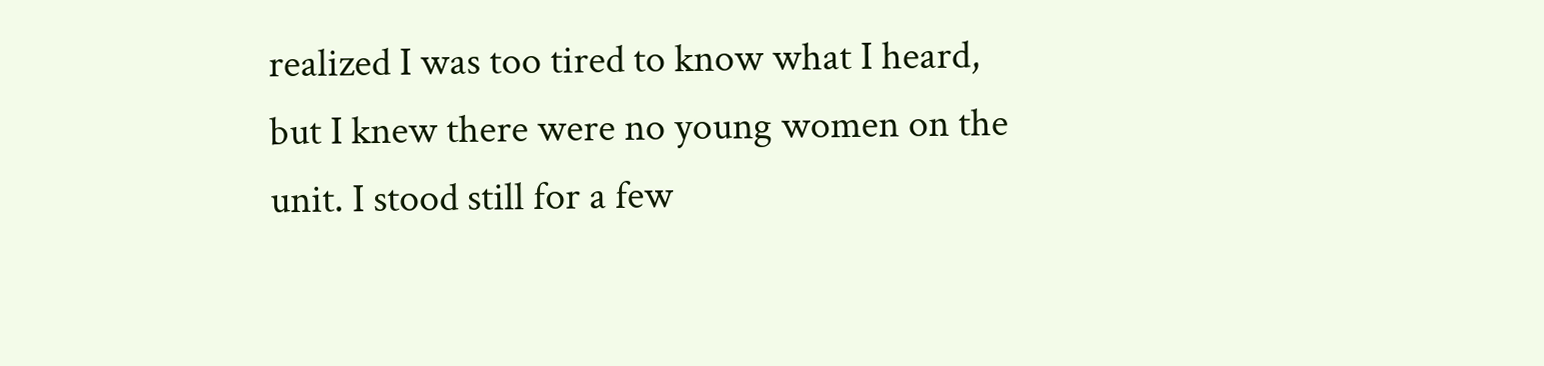realized I was too tired to know what I heard, but I knew there were no young women on the unit. I stood still for a few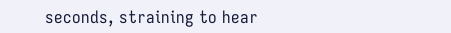seconds, straining to hear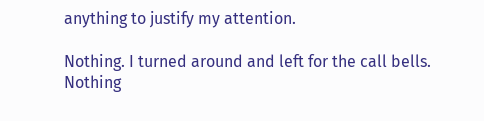anything to justify my attention.

Nothing. I turned around and left for the call bells. Nothing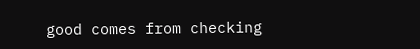good comes from checking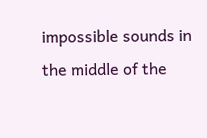impossible sounds in the middle of the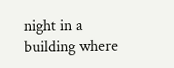night in a building where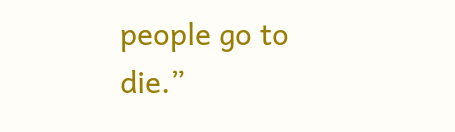people go to die.”